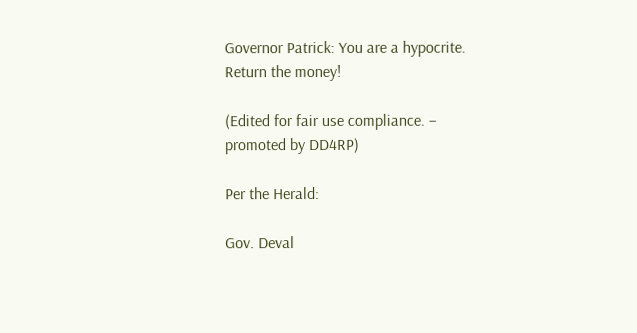Governor Patrick: You are a hypocrite. Return the money!

(Edited for fair use compliance. – promoted by DD4RP)

Per the Herald:

Gov. Deval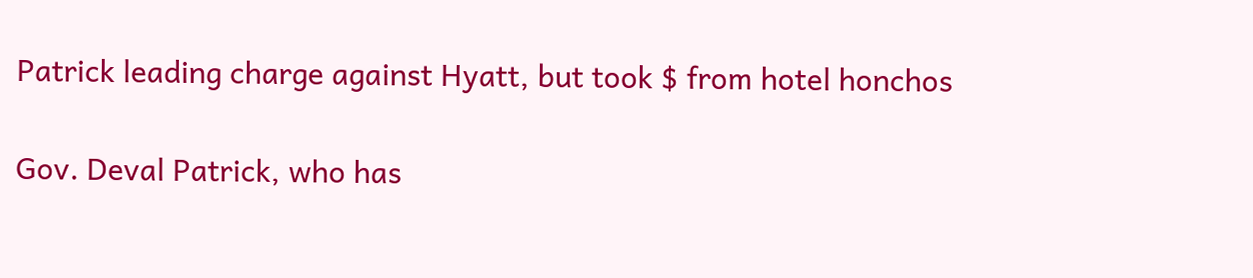Patrick leading charge against Hyatt, but took $ from hotel honchos

Gov. Deval Patrick, who has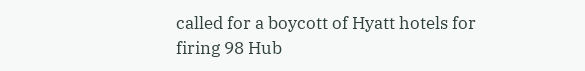called for a boycott of Hyatt hotels for firing 98 Hub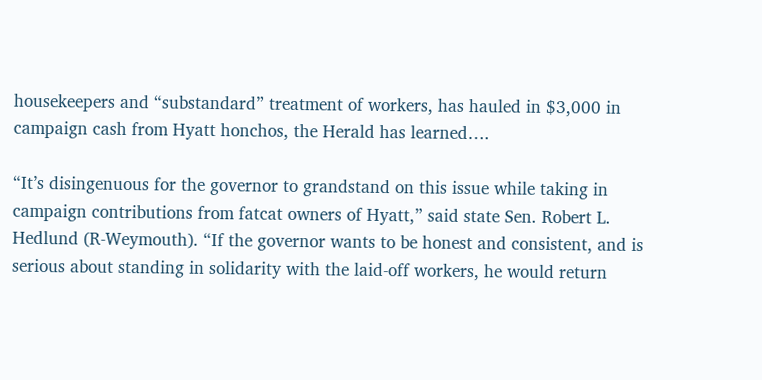housekeepers and “substandard” treatment of workers, has hauled in $3,000 in campaign cash from Hyatt honchos, the Herald has learned….

“It’s disingenuous for the governor to grandstand on this issue while taking in campaign contributions from fatcat owners of Hyatt,” said state Sen. Robert L. Hedlund (R-Weymouth). “If the governor wants to be honest and consistent, and is serious about standing in solidarity with the laid-off workers, he would return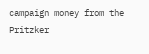campaign money from the Pritzker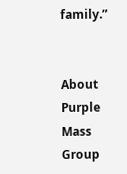family.”


About Purple Mass Group